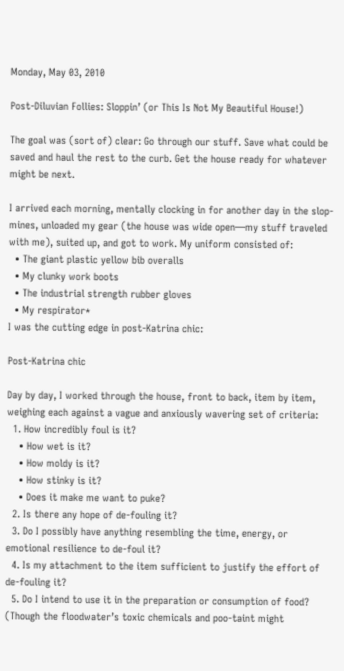Monday, May 03, 2010

Post-Diluvian Follies: Sloppin’ (or This Is Not My Beautiful House!)

The goal was (sort of) clear: Go through our stuff. Save what could be saved and haul the rest to the curb. Get the house ready for whatever might be next.

I arrived each morning, mentally clocking in for another day in the slop-mines, unloaded my gear (the house was wide open—my stuff traveled with me), suited up, and got to work. My uniform consisted of:
  • The giant plastic yellow bib overalls
  • My clunky work boots
  • The industrial strength rubber gloves
  • My respirator*
I was the cutting edge in post-Katrina chic:

Post-Katrina chic

Day by day, I worked through the house, front to back, item by item, weighing each against a vague and anxiously wavering set of criteria:
  1. How incredibly foul is it?
    • How wet is it?
    • How moldy is it?
    • How stinky is it?
    • Does it make me want to puke?
  2. Is there any hope of de-fouling it?
  3. Do I possibly have anything resembling the time, energy, or emotional resilience to de-foul it?
  4. Is my attachment to the item sufficient to justify the effort of de-fouling it?
  5. Do I intend to use it in the preparation or consumption of food? (Though the floodwater’s toxic chemicals and poo-taint might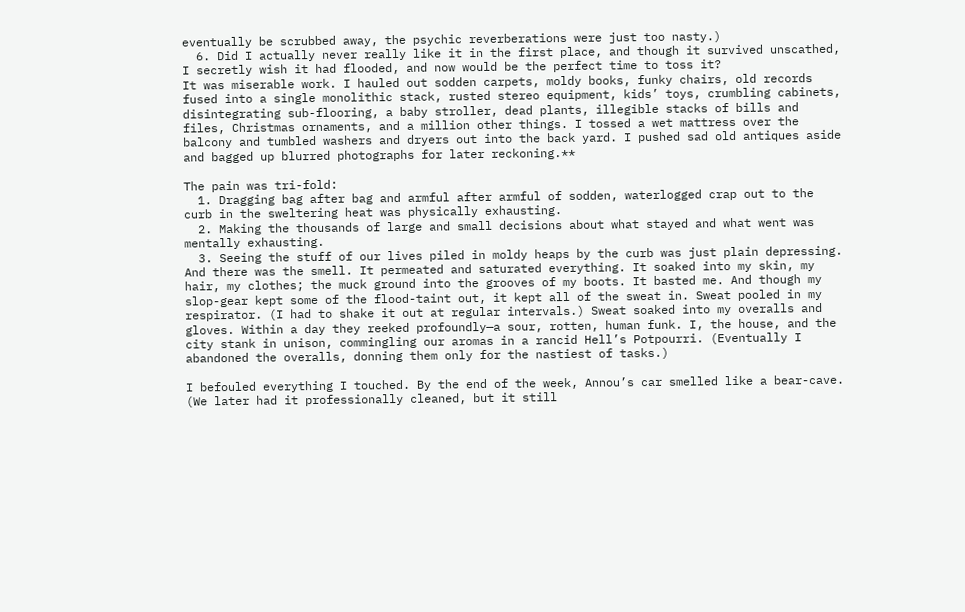eventually be scrubbed away, the psychic reverberations were just too nasty.)
  6. Did I actually never really like it in the first place, and though it survived unscathed, I secretly wish it had flooded, and now would be the perfect time to toss it?
It was miserable work. I hauled out sodden carpets, moldy books, funky chairs, old records fused into a single monolithic stack, rusted stereo equipment, kids’ toys, crumbling cabinets, disintegrating sub-flooring, a baby stroller, dead plants, illegible stacks of bills and files, Christmas ornaments, and a million other things. I tossed a wet mattress over the balcony and tumbled washers and dryers out into the back yard. I pushed sad old antiques aside and bagged up blurred photographs for later reckoning.**

The pain was tri-fold:
  1. Dragging bag after bag and armful after armful of sodden, waterlogged crap out to the curb in the sweltering heat was physically exhausting.
  2. Making the thousands of large and small decisions about what stayed and what went was mentally exhausting.
  3. Seeing the stuff of our lives piled in moldy heaps by the curb was just plain depressing.
And there was the smell. It permeated and saturated everything. It soaked into my skin, my hair, my clothes; the muck ground into the grooves of my boots. It basted me. And though my slop-gear kept some of the flood-taint out, it kept all of the sweat in. Sweat pooled in my respirator. (I had to shake it out at regular intervals.) Sweat soaked into my overalls and gloves. Within a day they reeked profoundly—a sour, rotten, human funk. I, the house, and the city stank in unison, commingling our aromas in a rancid Hell’s Potpourri. (Eventually I abandoned the overalls, donning them only for the nastiest of tasks.)

I befouled everything I touched. By the end of the week, Annou’s car smelled like a bear-cave. (We later had it professionally cleaned, but it still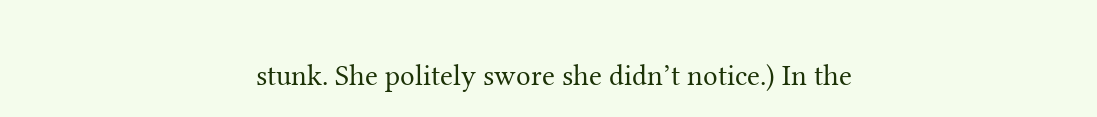stunk. She politely swore she didn’t notice.) In the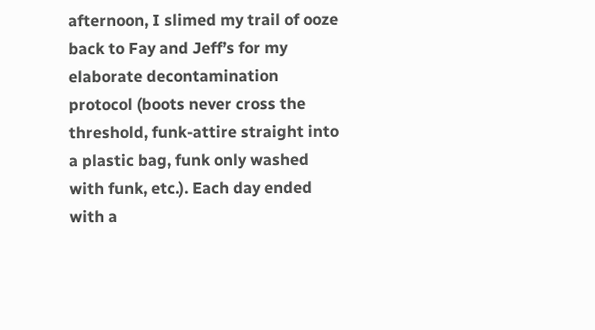afternoon, I slimed my trail of ooze back to Fay and Jeff’s for my elaborate decontamination protocol (boots never cross the threshold, funk-attire straight into a plastic bag, funk only washed with funk, etc.). Each day ended with a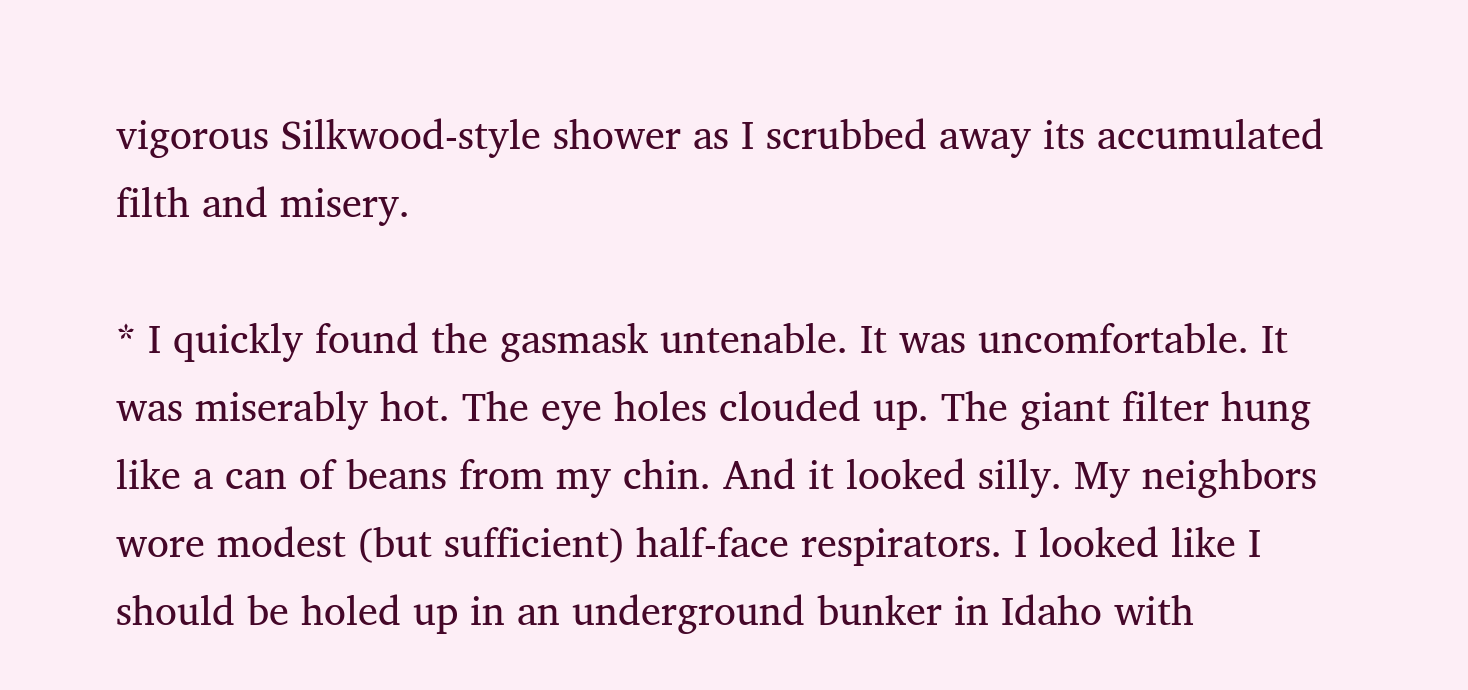vigorous Silkwood-style shower as I scrubbed away its accumulated filth and misery.

* I quickly found the gasmask untenable. It was uncomfortable. It was miserably hot. The eye holes clouded up. The giant filter hung like a can of beans from my chin. And it looked silly. My neighbors wore modest (but sufficient) half-face respirators. I looked like I should be holed up in an underground bunker in Idaho with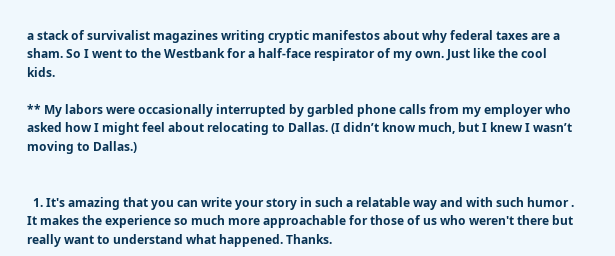a stack of survivalist magazines writing cryptic manifestos about why federal taxes are a sham. So I went to the Westbank for a half-face respirator of my own. Just like the cool kids.

** My labors were occasionally interrupted by garbled phone calls from my employer who asked how I might feel about relocating to Dallas. (I didn’t know much, but I knew I wasn’t moving to Dallas.)


  1. It's amazing that you can write your story in such a relatable way and with such humor . It makes the experience so much more approachable for those of us who weren't there but really want to understand what happened. Thanks.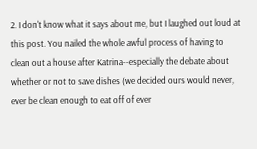2. I don't know what it says about me, but I laughed out loud at this post. You nailed the whole awful process of having to clean out a house after Katrina--especially the debate about whether or not to save dishes (we decided ours would never, ever be clean enough to eat off of ever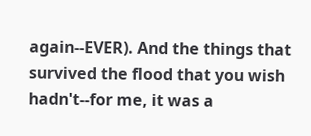again--EVER). And the things that survived the flood that you wish hadn't--for me, it was a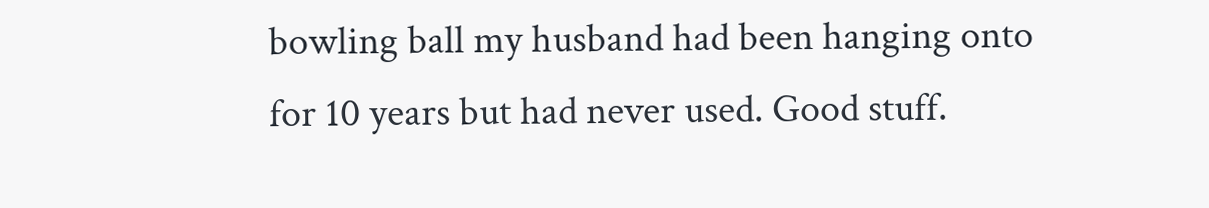bowling ball my husband had been hanging onto for 10 years but had never used. Good stuff.